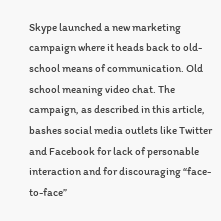Skype launched a new marketing campaign where it heads back to old-school means of communication. Old school meaning video chat. The campaign, as described in this article, bashes social media outlets like Twitter and Facebook for lack of personable interaction and for discouraging “face-to-face”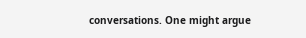conversations. One might argue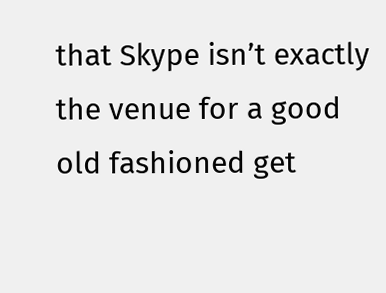that Skype isn’t exactly the venue for a good old fashioned get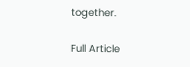together.

Full Article